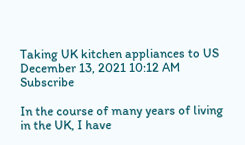Taking UK kitchen appliances to US
December 13, 2021 10:12 AM   Subscribe

In the course of many years of living in the UK, I have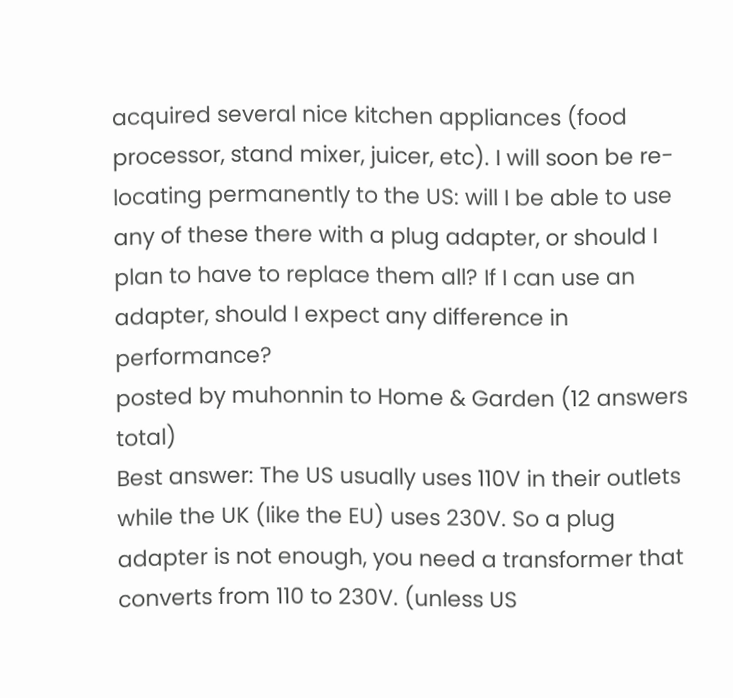acquired several nice kitchen appliances (food processor, stand mixer, juicer, etc). I will soon be re-locating permanently to the US: will I be able to use any of these there with a plug adapter, or should I plan to have to replace them all? If I can use an adapter, should I expect any difference in performance?
posted by muhonnin to Home & Garden (12 answers total)
Best answer: The US usually uses 110V in their outlets while the UK (like the EU) uses 230V. So a plug adapter is not enough, you need a transformer that converts from 110 to 230V. (unless US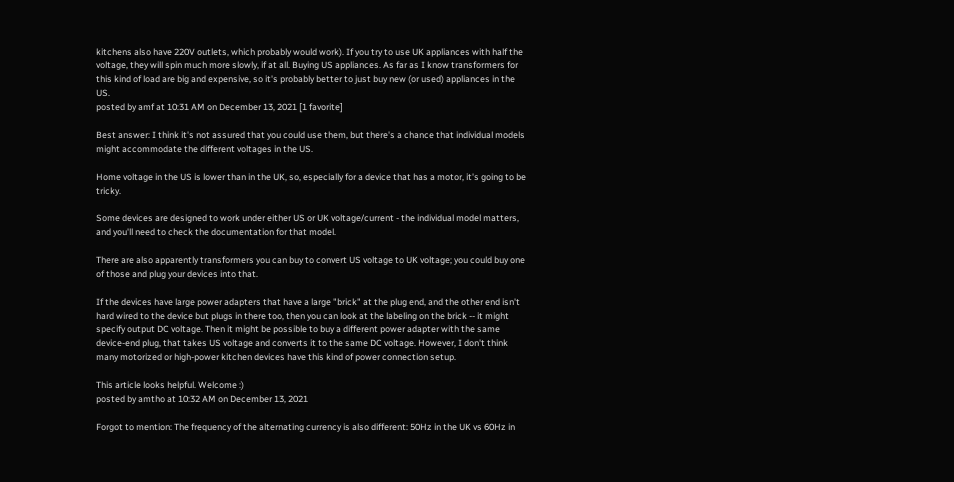kitchens also have 220V outlets, which probably would work). If you try to use UK appliances with half the voltage, they will spin much more slowly, if at all. Buying US appliances. As far as I know transformers for this kind of load are big and expensive, so it's probably better to just buy new (or used) appliances in the US.
posted by amf at 10:31 AM on December 13, 2021 [1 favorite]

Best answer: I think it's not assured that you could use them, but there's a chance that individual models might accommodate the different voltages in the US.

Home voltage in the US is lower than in the UK, so, especially for a device that has a motor, it's going to be tricky.

Some devices are designed to work under either US or UK voltage/current - the individual model matters, and you'll need to check the documentation for that model.

There are also apparently transformers you can buy to convert US voltage to UK voltage; you could buy one of those and plug your devices into that.

If the devices have large power adapters that have a large "brick" at the plug end, and the other end isn't hard wired to the device but plugs in there too, then you can look at the labeling on the brick -- it might specify output DC voltage. Then it might be possible to buy a different power adapter with the same device-end plug, that takes US voltage and converts it to the same DC voltage. However, I don't think many motorized or high-power kitchen devices have this kind of power connection setup.

This article looks helpful. Welcome :)
posted by amtho at 10:32 AM on December 13, 2021

Forgot to mention: The frequency of the alternating currency is also different: 50Hz in the UK vs 60Hz in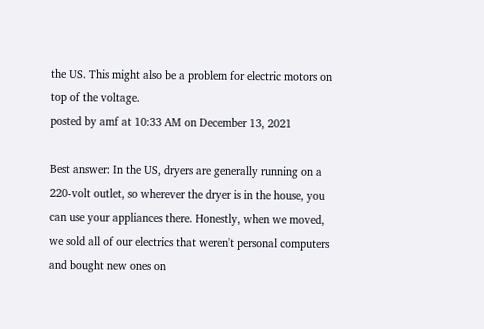the US. This might also be a problem for electric motors on top of the voltage.
posted by amf at 10:33 AM on December 13, 2021

Best answer: In the US, dryers are generally running on a 220-volt outlet, so wherever the dryer is in the house, you can use your appliances there. Honestly, when we moved, we sold all of our electrics that weren't personal computers and bought new ones on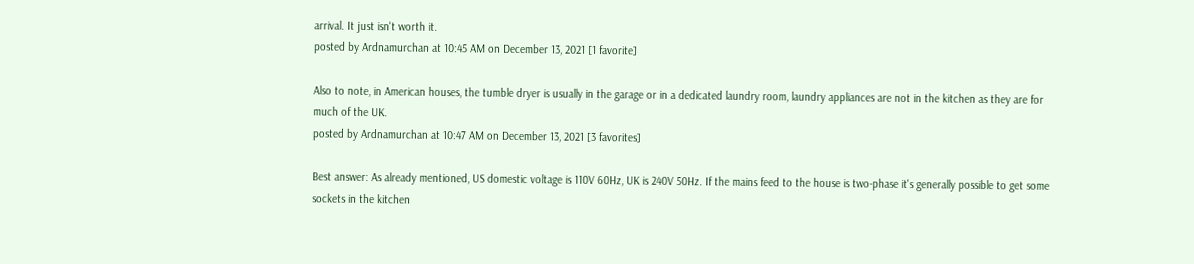arrival. It just isn't worth it.
posted by Ardnamurchan at 10:45 AM on December 13, 2021 [1 favorite]

Also to note, in American houses, the tumble dryer is usually in the garage or in a dedicated laundry room, laundry appliances are not in the kitchen as they are for much of the UK.
posted by Ardnamurchan at 10:47 AM on December 13, 2021 [3 favorites]

Best answer: As already mentioned, US domestic voltage is 110V 60Hz, UK is 240V 50Hz. If the mains feed to the house is two-phase it's generally possible to get some sockets in the kitchen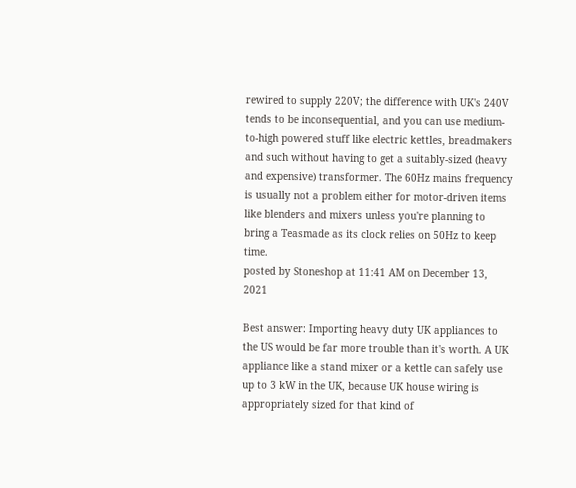rewired to supply 220V; the difference with UK's 240V tends to be inconsequential, and you can use medium-to-high powered stuff like electric kettles, breadmakers and such without having to get a suitably-sized (heavy and expensive) transformer. The 60Hz mains frequency is usually not a problem either for motor-driven items like blenders and mixers unless you're planning to bring a Teasmade as its clock relies on 50Hz to keep time.
posted by Stoneshop at 11:41 AM on December 13, 2021

Best answer: Importing heavy duty UK appliances to the US would be far more trouble than it's worth. A UK appliance like a stand mixer or a kettle can safely use up to 3 kW in the UK, because UK house wiring is appropriately sized for that kind of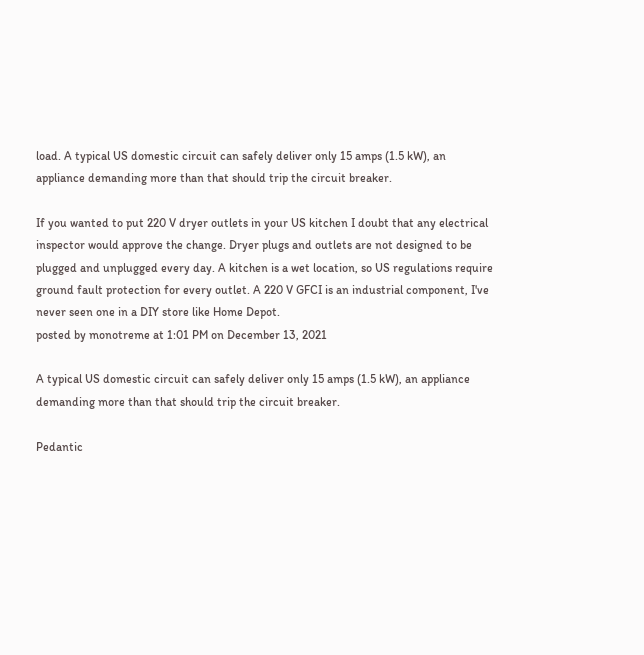load. A typical US domestic circuit can safely deliver only 15 amps (1.5 kW), an appliance demanding more than that should trip the circuit breaker.

If you wanted to put 220 V dryer outlets in your US kitchen I doubt that any electrical inspector would approve the change. Dryer plugs and outlets are not designed to be plugged and unplugged every day. A kitchen is a wet location, so US regulations require ground fault protection for every outlet. A 220 V GFCI is an industrial component, I've never seen one in a DIY store like Home Depot.
posted by monotreme at 1:01 PM on December 13, 2021

A typical US domestic circuit can safely deliver only 15 amps (1.5 kW), an appliance demanding more than that should trip the circuit breaker.

Pedantic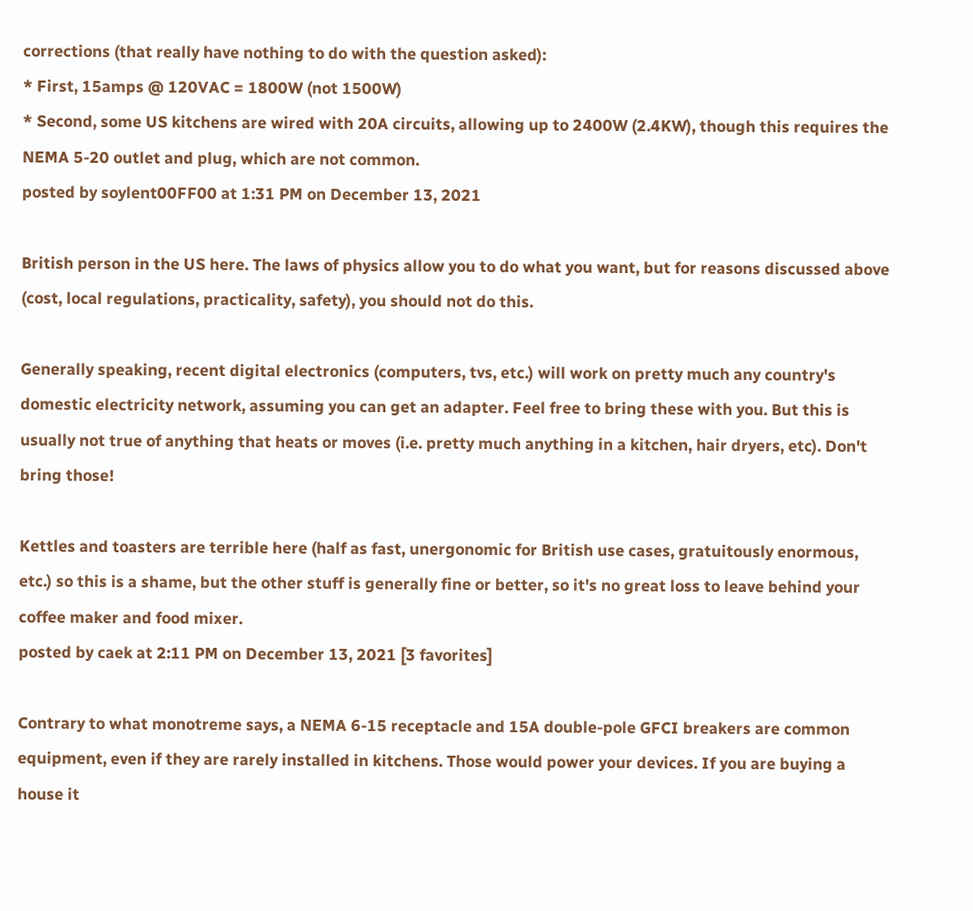corrections (that really have nothing to do with the question asked):
* First, 15amps @ 120VAC = 1800W (not 1500W)
* Second, some US kitchens are wired with 20A circuits, allowing up to 2400W (2.4KW), though this requires the NEMA 5-20 outlet and plug, which are not common.
posted by soylent00FF00 at 1:31 PM on December 13, 2021

British person in the US here. The laws of physics allow you to do what you want, but for reasons discussed above (cost, local regulations, practicality, safety), you should not do this.

Generally speaking, recent digital electronics (computers, tvs, etc.) will work on pretty much any country's domestic electricity network, assuming you can get an adapter. Feel free to bring these with you. But this is usually not true of anything that heats or moves (i.e. pretty much anything in a kitchen, hair dryers, etc). Don't bring those!

Kettles and toasters are terrible here (half as fast, unergonomic for British use cases, gratuitously enormous, etc.) so this is a shame, but the other stuff is generally fine or better, so it's no great loss to leave behind your coffee maker and food mixer.
posted by caek at 2:11 PM on December 13, 2021 [3 favorites]

Contrary to what monotreme says, a NEMA 6-15 receptacle and 15A double-pole GFCI breakers are common equipment, even if they are rarely installed in kitchens. Those would power your devices. If you are buying a house it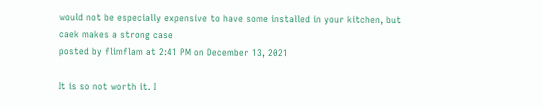would not be especially expensive to have some installed in your kitchen, but caek makes a strong case
posted by flimflam at 2:41 PM on December 13, 2021

It is so not worth it. I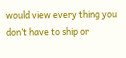would view every thing you don’t have to ship or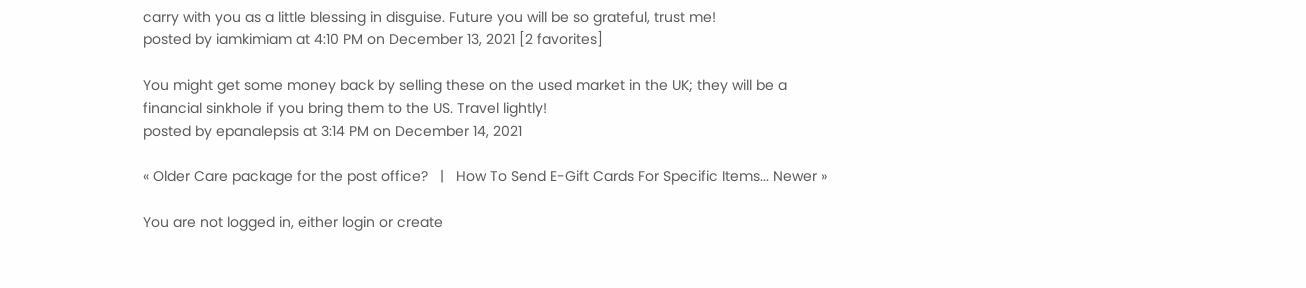carry with you as a little blessing in disguise. Future you will be so grateful, trust me!
posted by iamkimiam at 4:10 PM on December 13, 2021 [2 favorites]

You might get some money back by selling these on the used market in the UK; they will be a financial sinkhole if you bring them to the US. Travel lightly!
posted by epanalepsis at 3:14 PM on December 14, 2021

« Older Care package for the post office?   |   How To Send E-Gift Cards For Specific Items... Newer »

You are not logged in, either login or create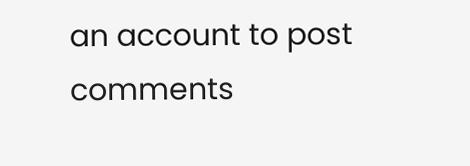an account to post comments